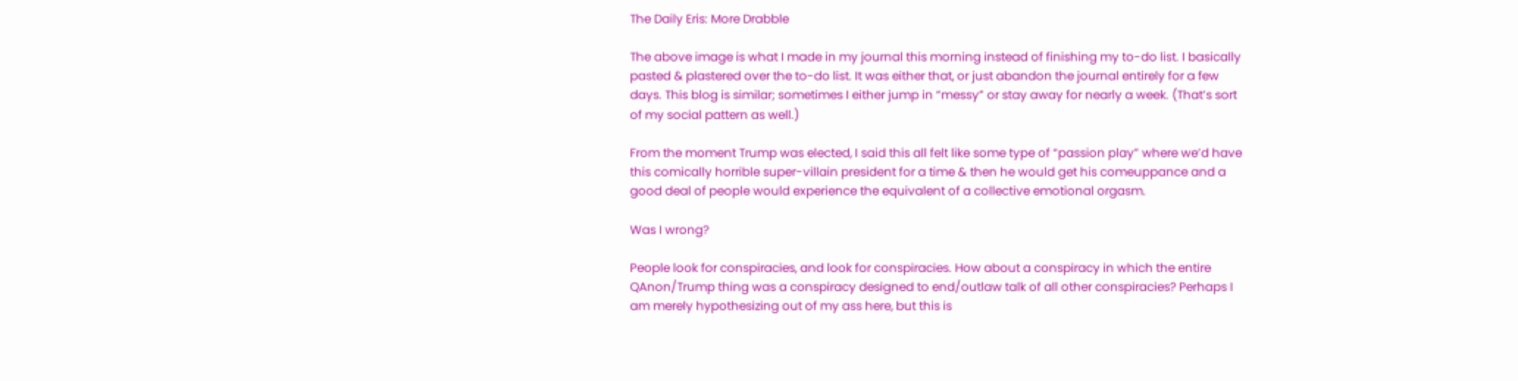The Daily Eris: More Drabble

The above image is what I made in my journal this morning instead of finishing my to-do list. I basically pasted & plastered over the to-do list. It was either that, or just abandon the journal entirely for a few days. This blog is similar; sometimes I either jump in “messy” or stay away for nearly a week. (That’s sort of my social pattern as well.)

From the moment Trump was elected, I said this all felt like some type of “passion play” where we’d have this comically horrible super-villain president for a time & then he would get his comeuppance and a good deal of people would experience the equivalent of a collective emotional orgasm.

Was I wrong?

People look for conspiracies, and look for conspiracies. How about a conspiracy in which the entire QAnon/Trump thing was a conspiracy designed to end/outlaw talk of all other conspiracies? Perhaps I am merely hypothesizing out of my ass here, but this is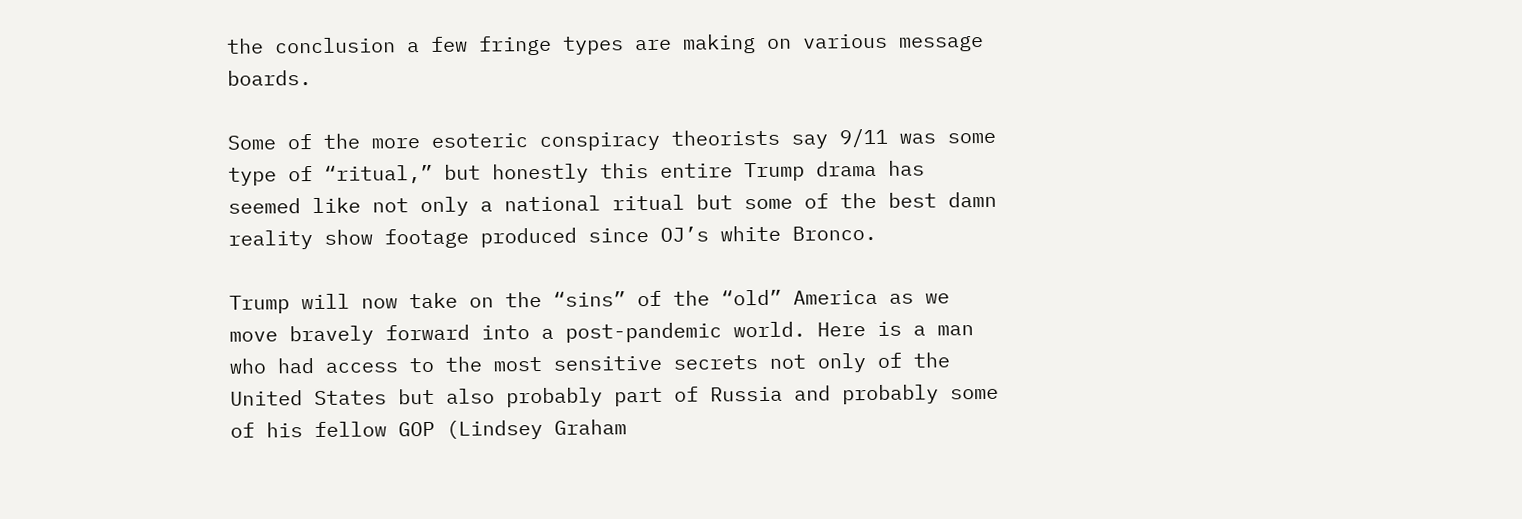the conclusion a few fringe types are making on various message boards.

Some of the more esoteric conspiracy theorists say 9/11 was some type of “ritual,” but honestly this entire Trump drama has seemed like not only a national ritual but some of the best damn reality show footage produced since OJ’s white Bronco.

Trump will now take on the “sins” of the “old” America as we move bravely forward into a post-pandemic world. Here is a man who had access to the most sensitive secrets not only of the United States but also probably part of Russia and probably some of his fellow GOP (Lindsey Graham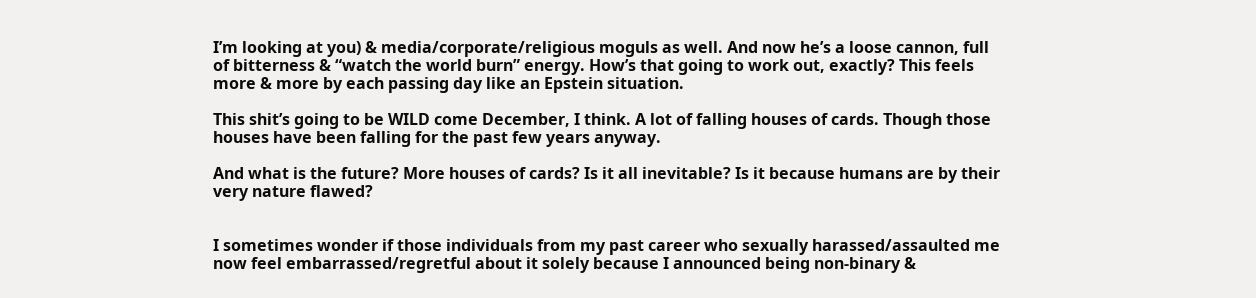I’m looking at you) & media/corporate/religious moguls as well. And now he’s a loose cannon, full of bitterness & “watch the world burn” energy. How’s that going to work out, exactly? This feels more & more by each passing day like an Epstein situation.

This shit’s going to be WILD come December, I think. A lot of falling houses of cards. Though those houses have been falling for the past few years anyway.

And what is the future? More houses of cards? Is it all inevitable? Is it because humans are by their very nature flawed?


I sometimes wonder if those individuals from my past career who sexually harassed/assaulted me now feel embarrassed/regretful about it solely because I announced being non-binary &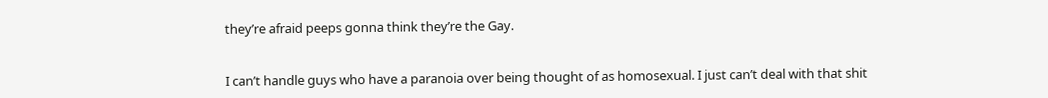they’re afraid peeps gonna think they’re the Gay.


I can’t handle guys who have a paranoia over being thought of as homosexual. I just can’t deal with that shit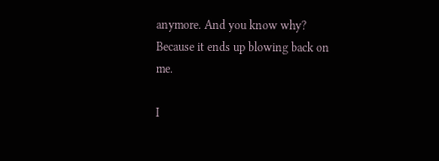anymore. And you know why? Because it ends up blowing back on me.

I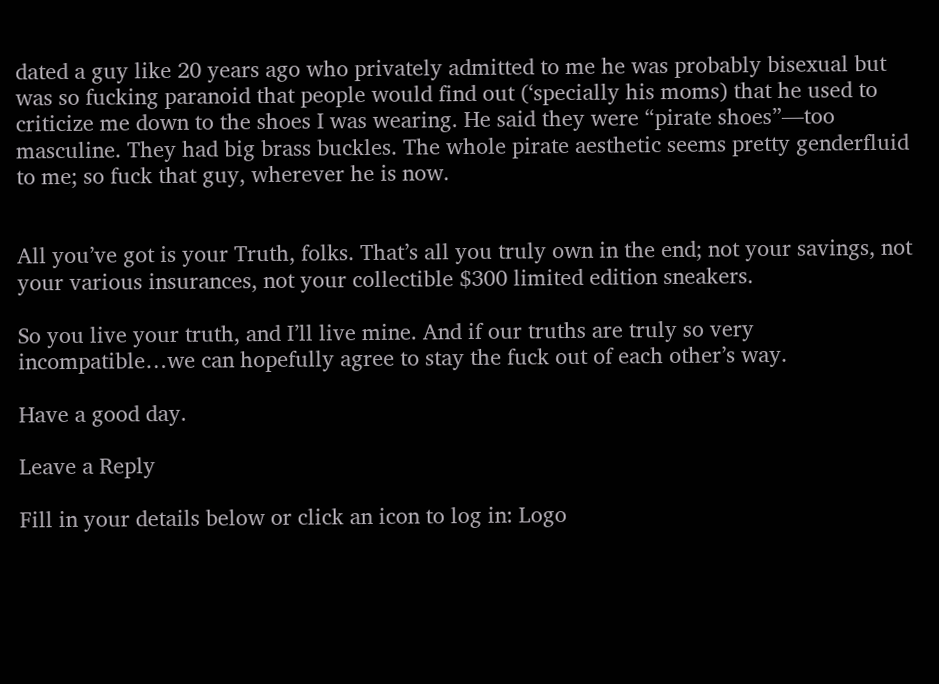dated a guy like 20 years ago who privately admitted to me he was probably bisexual but was so fucking paranoid that people would find out (‘specially his moms) that he used to criticize me down to the shoes I was wearing. He said they were “pirate shoes”—too masculine. They had big brass buckles. The whole pirate aesthetic seems pretty genderfluid to me; so fuck that guy, wherever he is now.


All you’ve got is your Truth, folks. That’s all you truly own in the end; not your savings, not your various insurances, not your collectible $300 limited edition sneakers.

So you live your truth, and I’ll live mine. And if our truths are truly so very incompatible…we can hopefully agree to stay the fuck out of each other’s way.

Have a good day.

Leave a Reply

Fill in your details below or click an icon to log in: Logo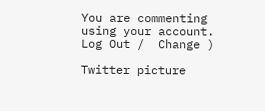You are commenting using your account. Log Out /  Change )

Twitter picture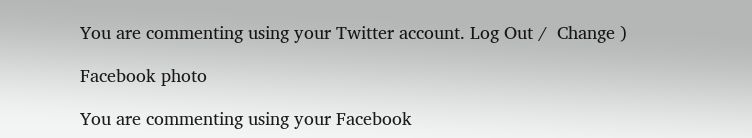You are commenting using your Twitter account. Log Out /  Change )

Facebook photo

You are commenting using your Facebook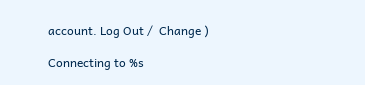account. Log Out /  Change )

Connecting to %s